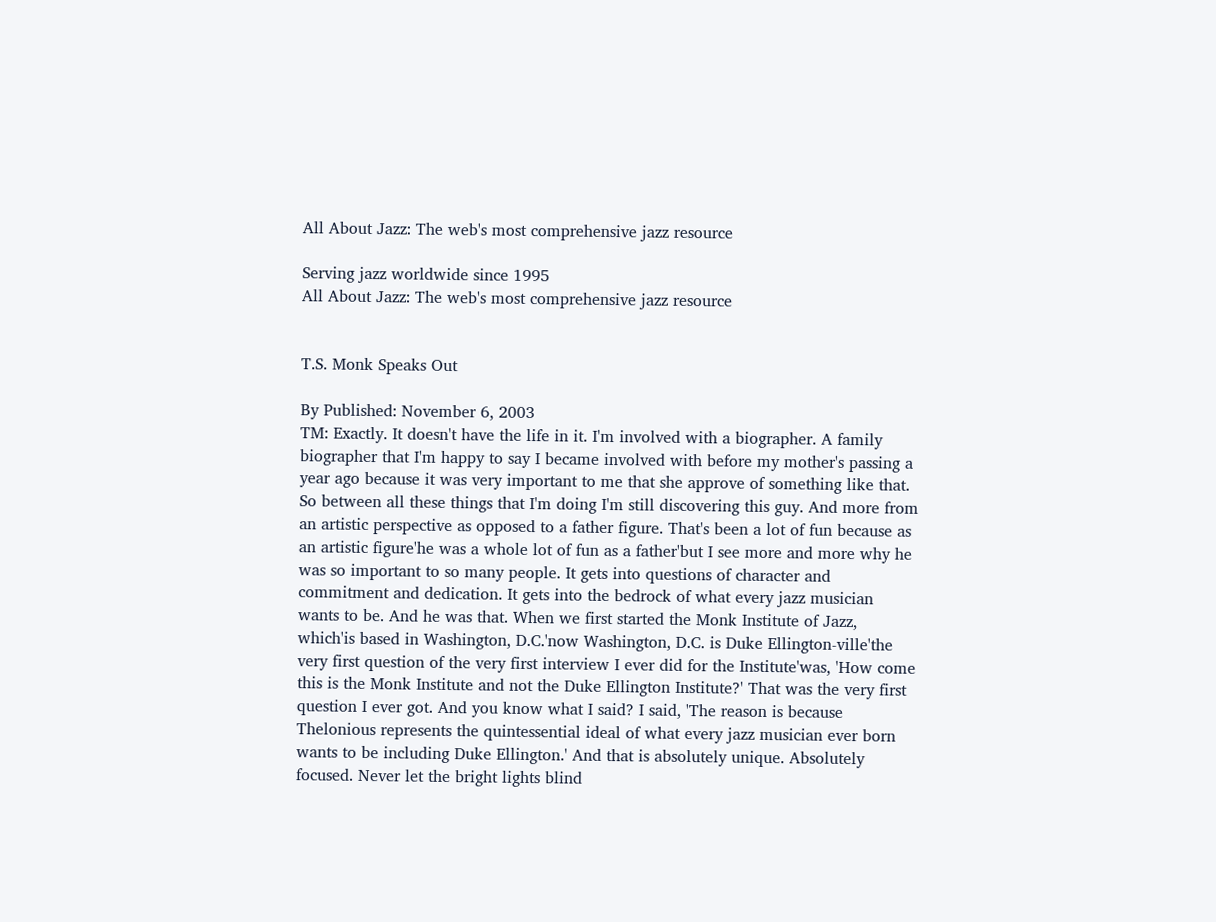All About Jazz: The web's most comprehensive jazz resource

Serving jazz worldwide since 1995
All About Jazz: The web's most comprehensive jazz resource


T.S. Monk Speaks Out

By Published: November 6, 2003
TM: Exactly. It doesn't have the life in it. I'm involved with a biographer. A family biographer that I'm happy to say I became involved with before my mother's passing a year ago because it was very important to me that she approve of something like that. So between all these things that I'm doing I'm still discovering this guy. And more from an artistic perspective as opposed to a father figure. That's been a lot of fun because as an artistic figure'he was a whole lot of fun as a father'but I see more and more why he was so important to so many people. It gets into questions of character and commitment and dedication. It gets into the bedrock of what every jazz musician wants to be. And he was that. When we first started the Monk Institute of Jazz, which'is based in Washington, D.C.'now Washington, D.C. is Duke Ellington-ville'the very first question of the very first interview I ever did for the Institute'was, 'How come this is the Monk Institute and not the Duke Ellington Institute?' That was the very first question I ever got. And you know what I said? I said, 'The reason is because Thelonious represents the quintessential ideal of what every jazz musician ever born wants to be including Duke Ellington.' And that is absolutely unique. Absolutely focused. Never let the bright lights blind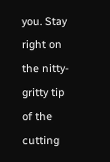you. Stay right on the nitty-gritty tip of the cutting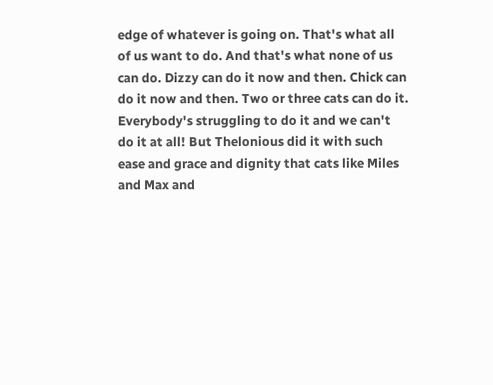edge of whatever is going on. That's what all of us want to do. And that's what none of us can do. Dizzy can do it now and then. Chick can do it now and then. Two or three cats can do it. Everybody's struggling to do it and we can't do it at all! But Thelonious did it with such ease and grace and dignity that cats like Miles and Max and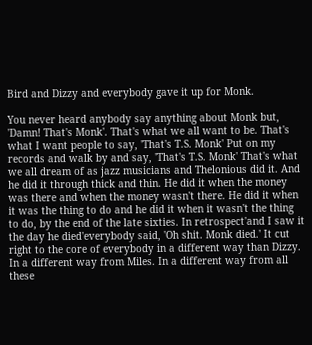Bird and Dizzy and everybody gave it up for Monk.

You never heard anybody say anything about Monk but, 'Damn! That's Monk'. That's what we all want to be. That's what I want people to say, 'That's T.S. Monk' Put on my records and walk by and say, 'That's T.S. Monk' That's what we all dream of as jazz musicians and Thelonious did it. And he did it through thick and thin. He did it when the money was there and when the money wasn't there. He did it when it was the thing to do and he did it when it wasn't the thing to do, by the end of the late sixties. In retrospect'and I saw it the day he died'everybody said, 'Oh shit. Monk died.' It cut right to the core of everybody in a different way than Dizzy. In a different way from Miles. In a different way from all these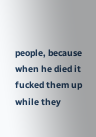people, because when he died it fucked them up while they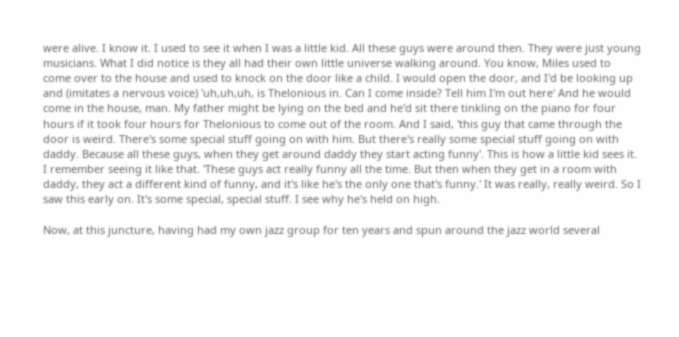were alive. I know it. I used to see it when I was a little kid. All these guys were around then. They were just young musicians. What I did notice is they all had their own little universe walking around. You know, Miles used to come over to the house and used to knock on the door like a child. I would open the door, and I'd be looking up and (imitates a nervous voice) 'uh,uh,uh, is Thelonious in. Can I come inside? Tell him I'm out here' And he would come in the house, man. My father might be lying on the bed and he'd sit there tinkling on the piano for four hours if it took four hours for Thelonious to come out of the room. And I said, 'this guy that came through the door is weird. There's some special stuff going on with him. But there's really some special stuff going on with daddy. Because all these guys, when they get around daddy they start acting funny'. This is how a little kid sees it. I remember seeing it like that. 'These guys act really funny all the time. But then when they get in a room with daddy, they act a different kind of funny, and it's like he's the only one that's funny.' It was really, really weird. So I saw this early on. It's some special, special stuff. I see why he's held on high.

Now, at this juncture, having had my own jazz group for ten years and spun around the jazz world several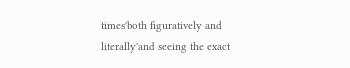times'both figuratively and literally'and seeing the exact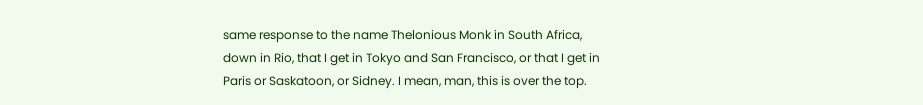same response to the name Thelonious Monk in South Africa, down in Rio, that I get in Tokyo and San Francisco, or that I get in Paris or Saskatoon, or Sidney. I mean, man, this is over the top.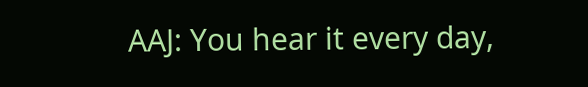AAJ: You hear it every day,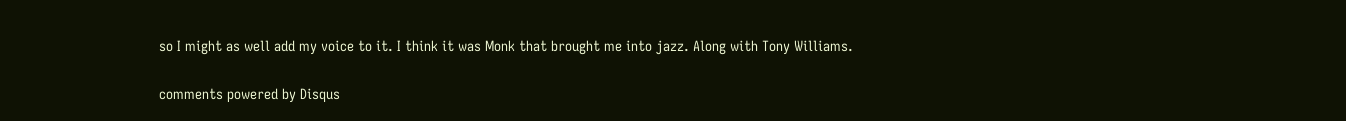so I might as well add my voice to it. I think it was Monk that brought me into jazz. Along with Tony Williams.

comments powered by Disqus